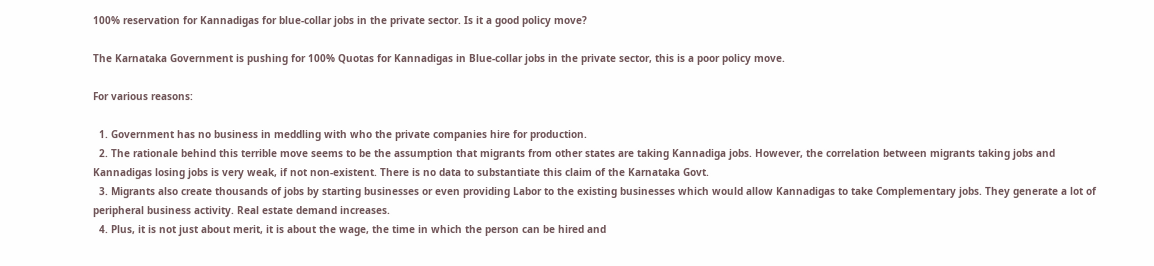100% reservation for Kannadigas for blue-collar jobs in the private sector. Is it a good policy move?

The Karnataka Government is pushing for 100% Quotas for Kannadigas in Blue-collar jobs in the private sector, this is a poor policy move.

For various reasons:

  1. Government has no business in meddling with who the private companies hire for production.
  2. The rationale behind this terrible move seems to be the assumption that migrants from other states are taking Kannadiga jobs. However, the correlation between migrants taking jobs and Kannadigas losing jobs is very weak, if not non-existent. There is no data to substantiate this claim of the Karnataka Govt.
  3. Migrants also create thousands of jobs by starting businesses or even providing Labor to the existing businesses which would allow Kannadigas to take Complementary jobs. They generate a lot of peripheral business activity. Real estate demand increases.
  4. Plus, it is not just about merit, it is about the wage, the time in which the person can be hired and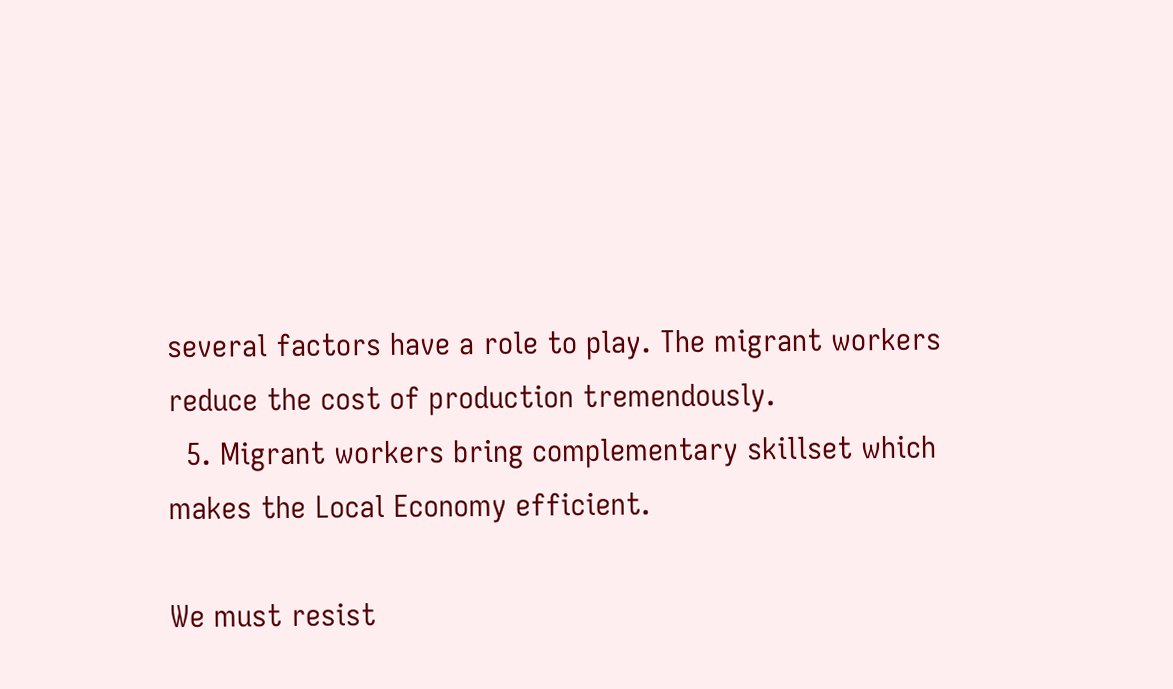several factors have a role to play. The migrant workers reduce the cost of production tremendously.
  5. Migrant workers bring complementary skillset which makes the Local Economy efficient.

We must resist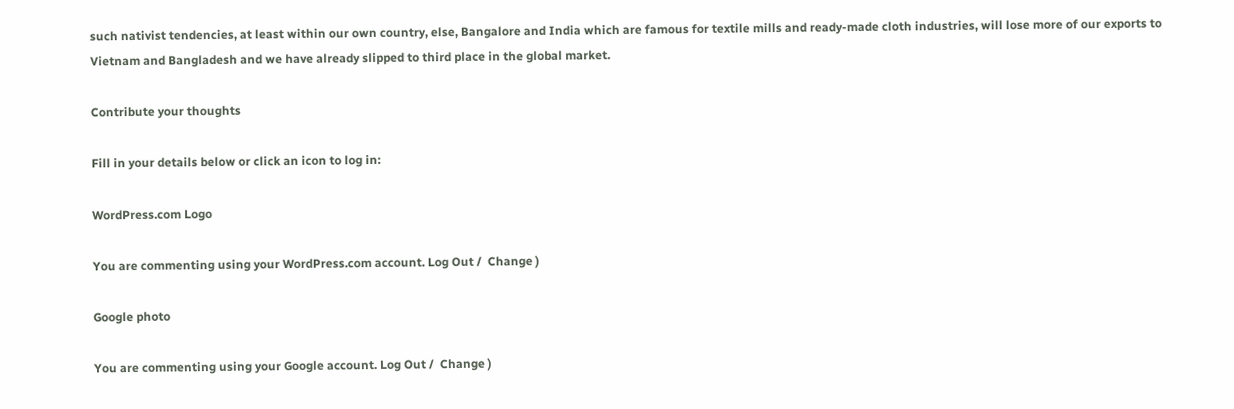such nativist tendencies, at least within our own country, else, Bangalore and India which are famous for textile mills and ready-made cloth industries, will lose more of our exports to Vietnam and Bangladesh and we have already slipped to third place in the global market.

Contribute your thoughts

Fill in your details below or click an icon to log in:

WordPress.com Logo

You are commenting using your WordPress.com account. Log Out /  Change )

Google photo

You are commenting using your Google account. Log Out /  Change )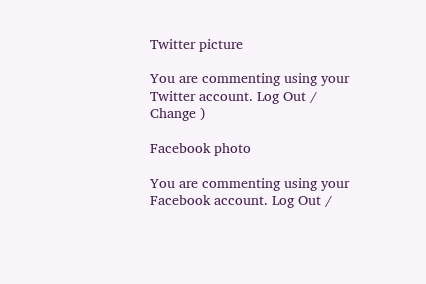Twitter picture

You are commenting using your Twitter account. Log Out /  Change )

Facebook photo

You are commenting using your Facebook account. Log Out /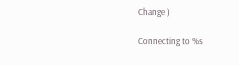Change )

Connecting to %s